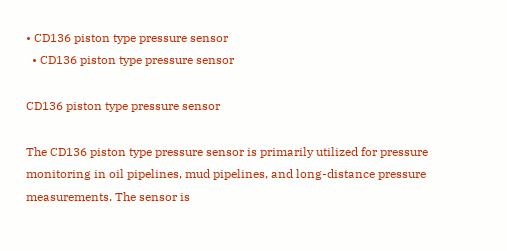• CD136 piston type pressure sensor
  • CD136 piston type pressure sensor

CD136 piston type pressure sensor

The CD136 piston type pressure sensor is primarily utilized for pressure monitoring in oil pipelines, mud pipelines, and long-distance pressure measurements. The sensor is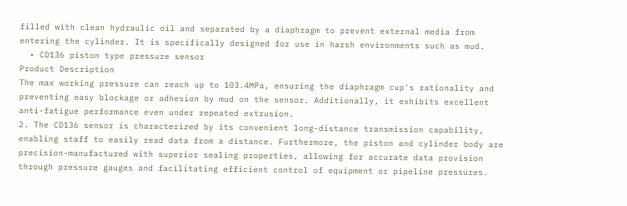filled with clean hydraulic oil and separated by a diaphragm to prevent external media from entering the cylinder. It is specifically designed for use in harsh environments such as mud.
  • CD136 piston type pressure sensor
Product Description
The max working pressure can reach up to 103.4MPa, ensuring the diaphragm cup's rationality and preventing easy blockage or adhesion by mud on the sensor. Additionally, it exhibits excellent anti-fatigue performance even under repeated extrusion.
2. The CD136 sensor is characterized by its convenient long-distance transmission capability, enabling staff to easily read data from a distance. Furthermore, the piston and cylinder body are precision-manufactured with superior sealing properties, allowing for accurate data provision through pressure gauges and facilitating efficient control of equipment or pipeline pressures.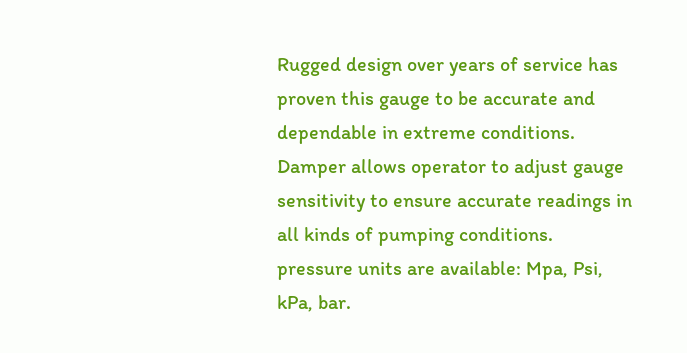Rugged design over years of service has proven this gauge to be accurate and dependable in extreme conditions.
Damper allows operator to adjust gauge sensitivity to ensure accurate readings in all kinds of pumping conditions.
pressure units are available: Mpa, Psi, kPa, bar.